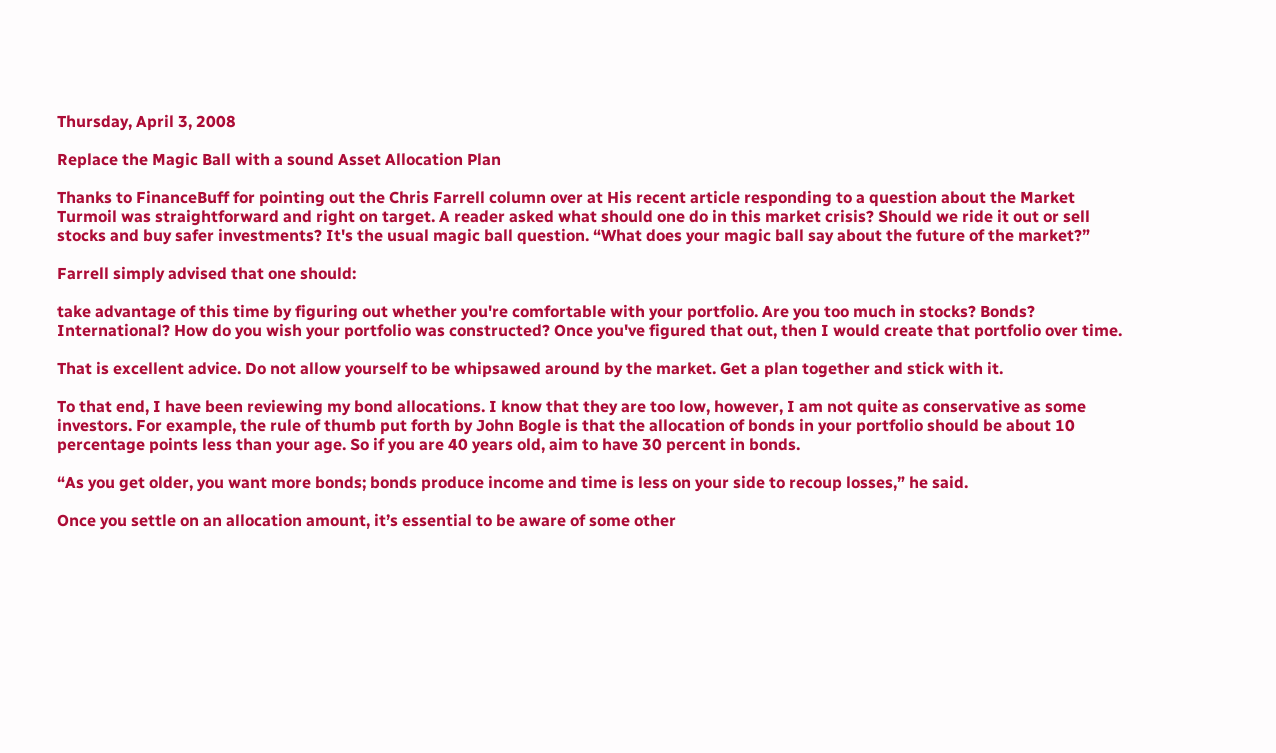Thursday, April 3, 2008

Replace the Magic Ball with a sound Asset Allocation Plan

Thanks to FinanceBuff for pointing out the Chris Farrell column over at His recent article responding to a question about the Market Turmoil was straightforward and right on target. A reader asked what should one do in this market crisis? Should we ride it out or sell stocks and buy safer investments? It's the usual magic ball question. “What does your magic ball say about the future of the market?”

Farrell simply advised that one should:

take advantage of this time by figuring out whether you're comfortable with your portfolio. Are you too much in stocks? Bonds? International? How do you wish your portfolio was constructed? Once you've figured that out, then I would create that portfolio over time.

That is excellent advice. Do not allow yourself to be whipsawed around by the market. Get a plan together and stick with it.

To that end, I have been reviewing my bond allocations. I know that they are too low, however, I am not quite as conservative as some investors. For example, the rule of thumb put forth by John Bogle is that the allocation of bonds in your portfolio should be about 10 percentage points less than your age. So if you are 40 years old, aim to have 30 percent in bonds.

“As you get older, you want more bonds; bonds produce income and time is less on your side to recoup losses,” he said.

Once you settle on an allocation amount, it’s essential to be aware of some other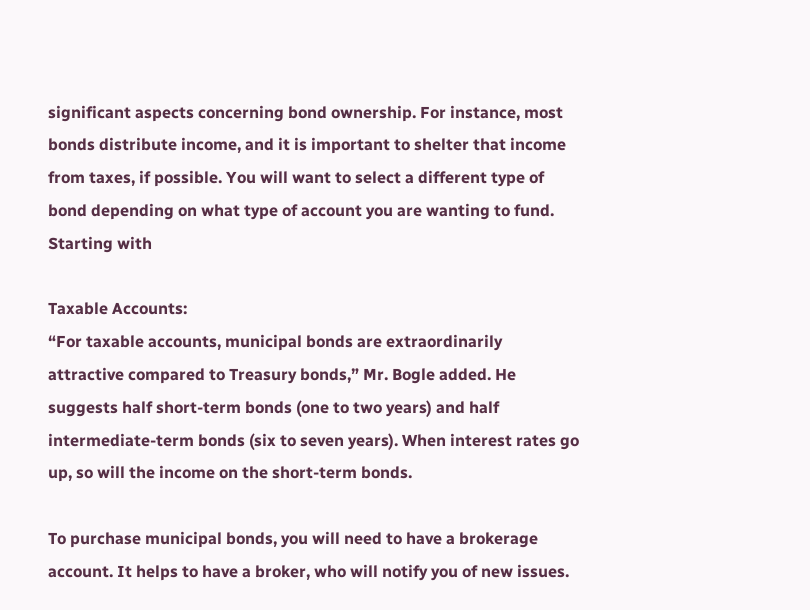significant aspects concerning bond ownership. For instance, most bonds distribute income, and it is important to shelter that income from taxes, if possible. You will want to select a different type of bond depending on what type of account you are wanting to fund. Starting with

Taxable Accounts:
“For taxable accounts, municipal bonds are extraordinarily attractive compared to Treasury bonds,” Mr. Bogle added. He suggests half short-term bonds (one to two years) and half intermediate-term bonds (six to seven years). When interest rates go up, so will the income on the short-term bonds.

To purchase municipal bonds, you will need to have a brokerage account. It helps to have a broker, who will notify you of new issues.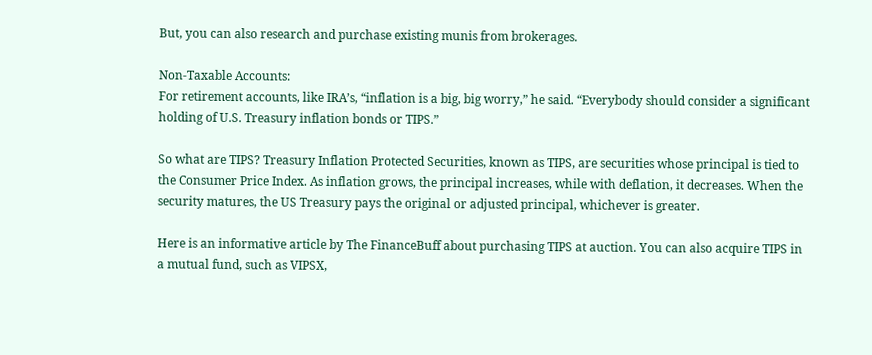But, you can also research and purchase existing munis from brokerages.

Non-Taxable Accounts:
For retirement accounts, like IRA’s, “inflation is a big, big worry,” he said. “Everybody should consider a significant holding of U.S. Treasury inflation bonds or TIPS.”

So what are TIPS? Treasury Inflation Protected Securities, known as TIPS, are securities whose principal is tied to the Consumer Price Index. As inflation grows, the principal increases, while with deflation, it decreases. When the security matures, the US Treasury pays the original or adjusted principal, whichever is greater.

Here is an informative article by The FinanceBuff about purchasing TIPS at auction. You can also acquire TIPS in a mutual fund, such as VIPSX,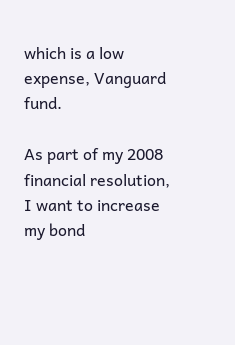which is a low expense, Vanguard fund.

As part of my 2008 financial resolution, I want to increase my bond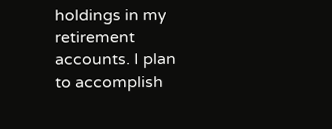holdings in my retirement accounts. I plan to accomplish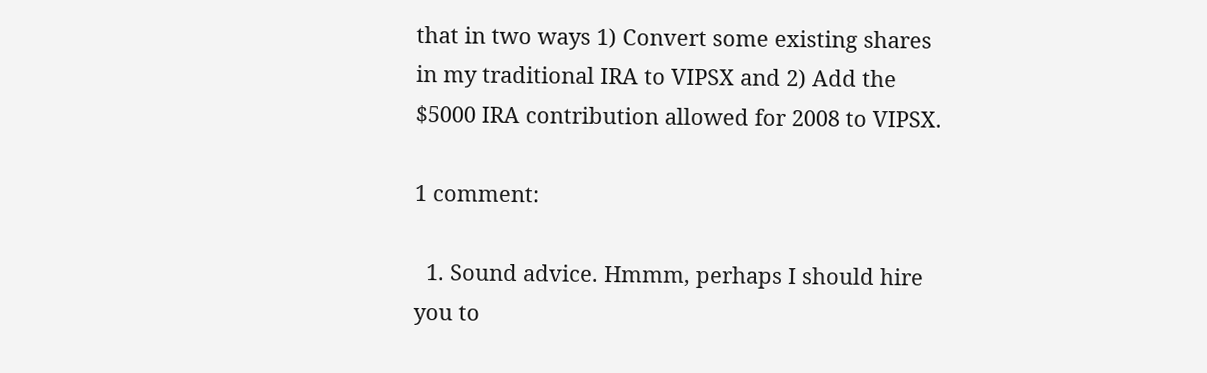that in two ways 1) Convert some existing shares in my traditional IRA to VIPSX and 2) Add the $5000 IRA contribution allowed for 2008 to VIPSX.

1 comment:

  1. Sound advice. Hmmm, perhaps I should hire you to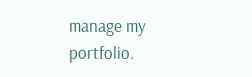manage my portfolio.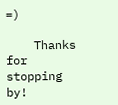=)

    Thanks for stopping by!